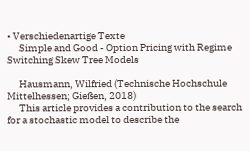• Verschiedenartige Texte
      Simple and Good - Option Pricing with Regime Switching Skew Tree Models

      Hausmann, Wilfried (Technische Hochschule Mittelhessen; Gießen, 2018)
      This article provides a contribution to the search for a stochastic model to describe the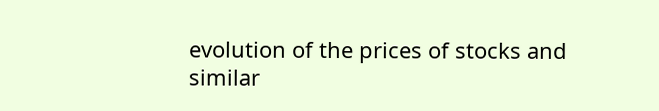evolution of the prices of stocks and similar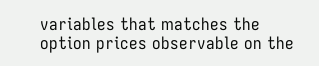variables that matches the option prices observable on the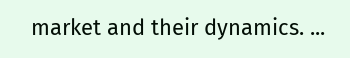market and their dynamics. ...